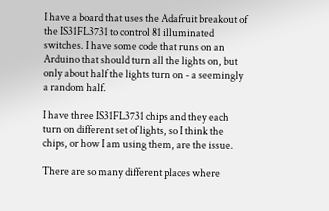I have a board that uses the Adafruit breakout of the IS31FL3731 to control 81 illuminated switches. I have some code that runs on an Arduino that should turn all the lights on, but only about half the lights turn on - a seemingly a random half.

I have three IS31FL3731 chips and they each turn on different set of lights, so I think the chips, or how I am using them, are the issue.

There are so many different places where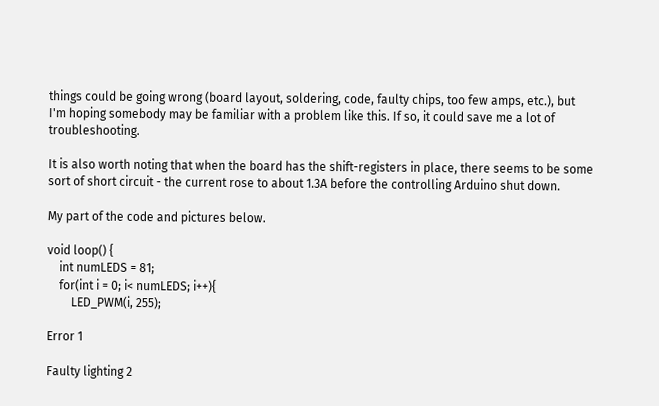things could be going wrong (board layout, soldering, code, faulty chips, too few amps, etc.), but I'm hoping somebody may be familiar with a problem like this. If so, it could save me a lot of troubleshooting.

It is also worth noting that when the board has the shift-registers in place, there seems to be some sort of short circuit - the current rose to about 1.3A before the controlling Arduino shut down.

My part of the code and pictures below.

void loop() {
    int numLEDS = 81;
    for(int i = 0; i< numLEDS; i++){
        LED_PWM(i, 255);

Error 1

Faulty lighting 2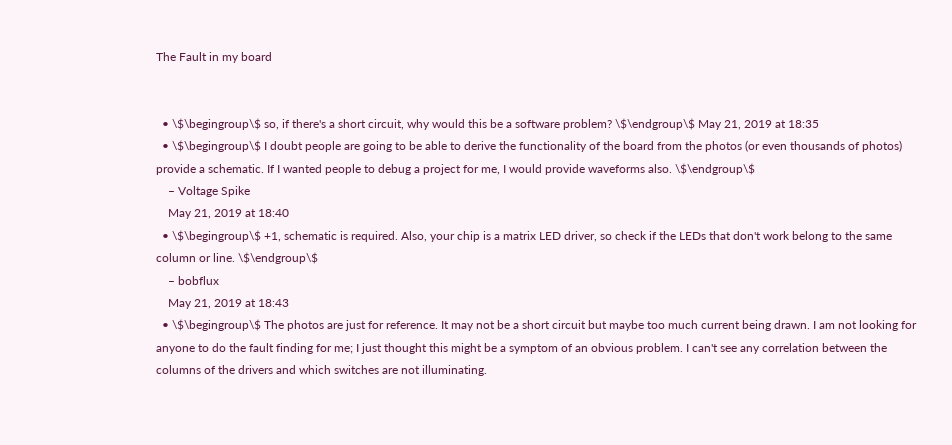The Fault in my board


  • \$\begingroup\$ so, if there's a short circuit, why would this be a software problem? \$\endgroup\$ May 21, 2019 at 18:35
  • \$\begingroup\$ I doubt people are going to be able to derive the functionality of the board from the photos (or even thousands of photos) provide a schematic. If I wanted people to debug a project for me, I would provide waveforms also. \$\endgroup\$
    – Voltage Spike
    May 21, 2019 at 18:40
  • \$\begingroup\$ +1, schematic is required. Also, your chip is a matrix LED driver, so check if the LEDs that don't work belong to the same column or line. \$\endgroup\$
    – bobflux
    May 21, 2019 at 18:43
  • \$\begingroup\$ The photos are just for reference. It may not be a short circuit but maybe too much current being drawn. I am not looking for anyone to do the fault finding for me; I just thought this might be a symptom of an obvious problem. I can't see any correlation between the columns of the drivers and which switches are not illuminating.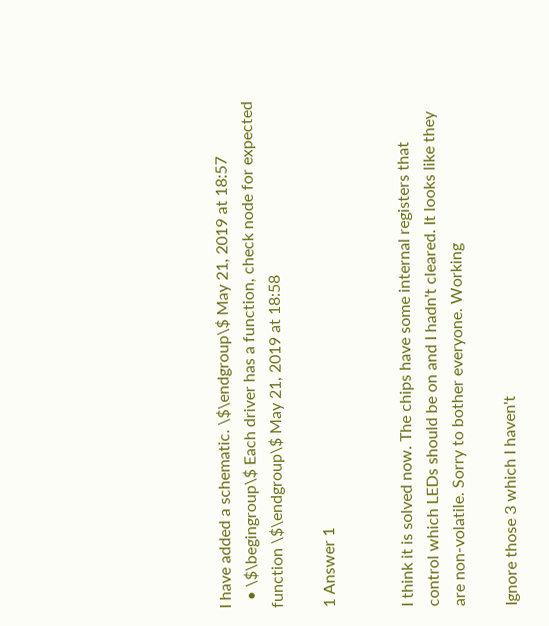I have added a schematic. \$\endgroup\$ May 21, 2019 at 18:57
  • \$\begingroup\$ Each driver has a function, check node for expected function \$\endgroup\$ May 21, 2019 at 18:58

1 Answer 1


I think it is solved now. The chips have some internal registers that control which LEDs should be on and I hadn't cleared. It looks like they are non-volatile. Sorry to bother everyone. Working

Ignore those 3 which I haven't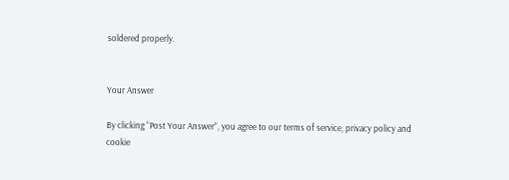soldered properly.


Your Answer

By clicking “Post Your Answer”, you agree to our terms of service, privacy policy and cookie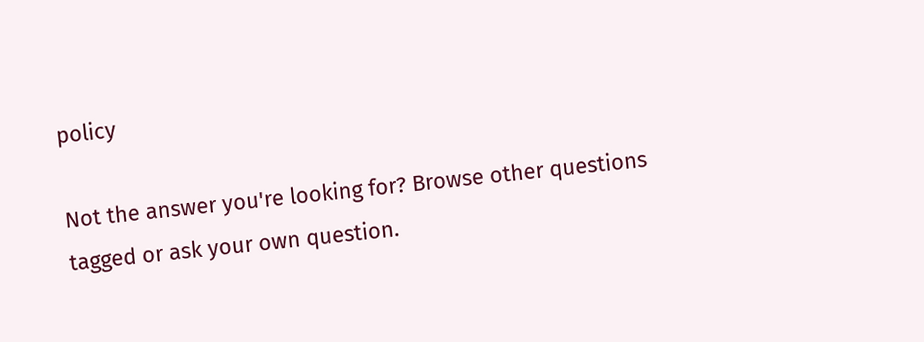policy

Not the answer you're looking for? Browse other questions tagged or ask your own question.